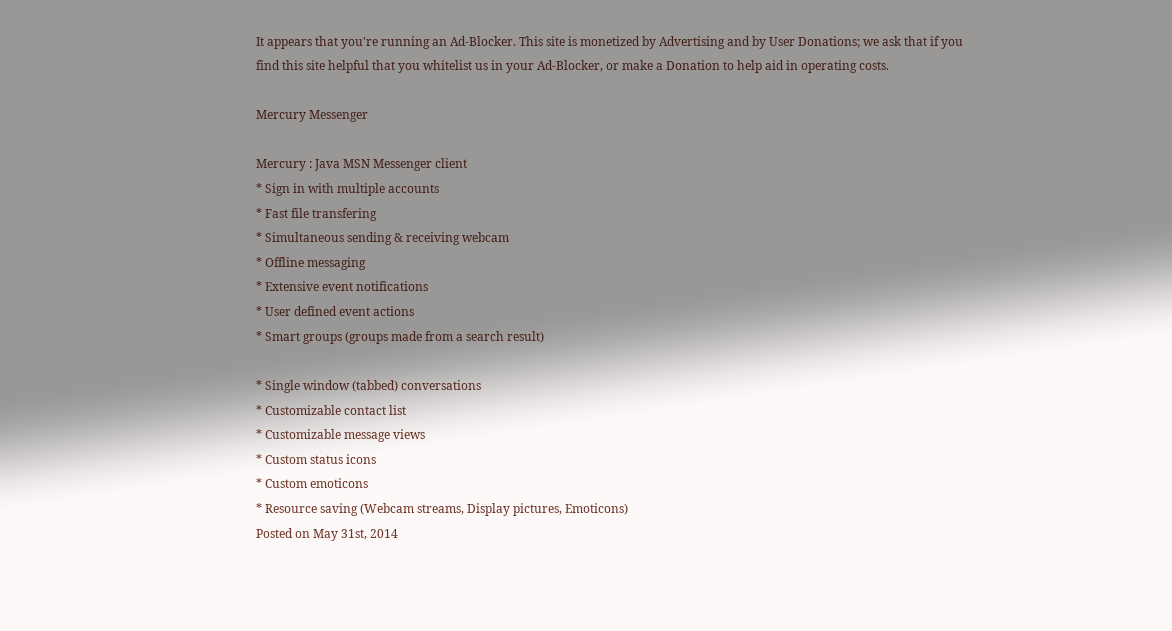It appears that you're running an Ad-Blocker. This site is monetized by Advertising and by User Donations; we ask that if you find this site helpful that you whitelist us in your Ad-Blocker, or make a Donation to help aid in operating costs.

Mercury Messenger

Mercury : Java MSN Messenger client
* Sign in with multiple accounts
* Fast file transfering
* Simultaneous sending & receiving webcam
* Offline messaging
* Extensive event notifications
* User defined event actions
* Smart groups (groups made from a search result)

* Single window (tabbed) conversations
* Customizable contact list
* Customizable message views
* Custom status icons
* Custom emoticons
* Resource saving (Webcam streams, Display pictures, Emoticons)
Posted on May 31st, 2014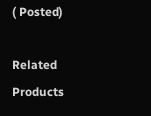( Posted)

Related Products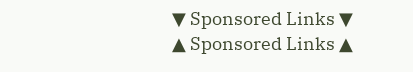▼ Sponsored Links ▼
▲ Sponsored Links ▲